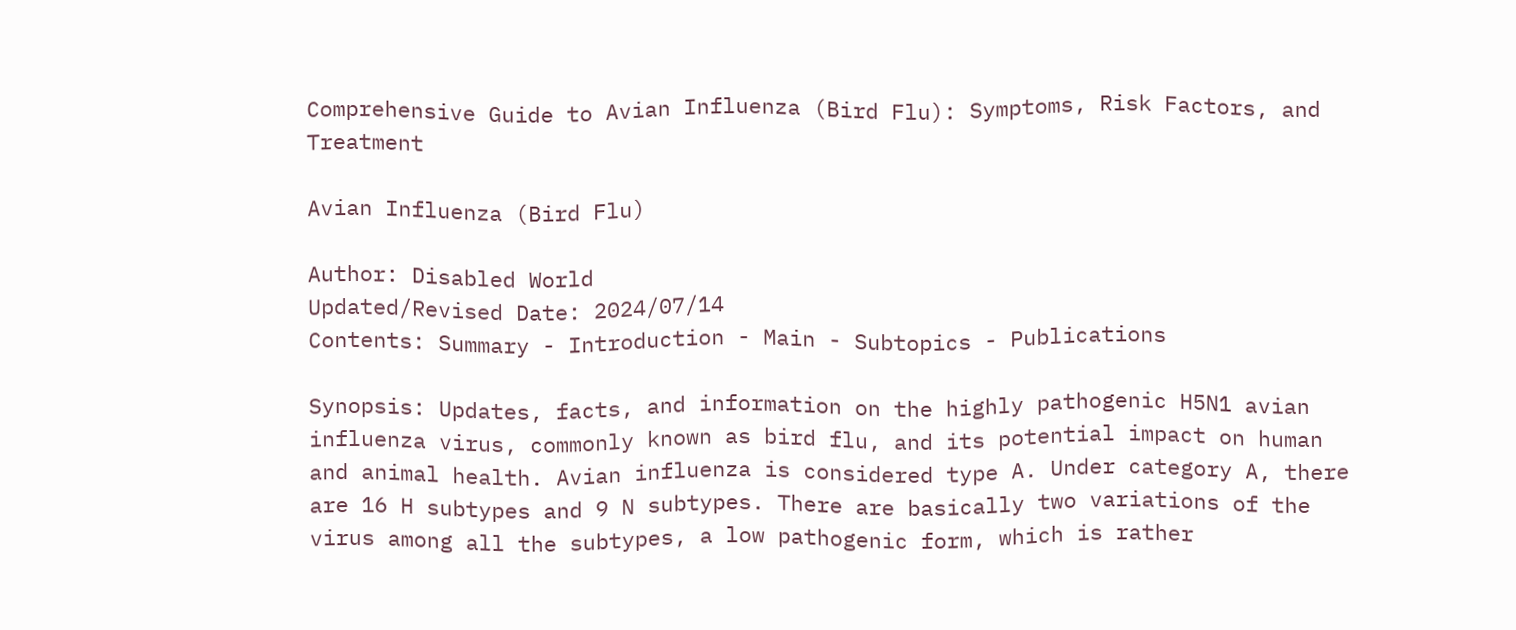Comprehensive Guide to Avian Influenza (Bird Flu): Symptoms, Risk Factors, and Treatment

Avian Influenza (Bird Flu)

Author: Disabled World
Updated/Revised Date: 2024/07/14
Contents: Summary - Introduction - Main - Subtopics - Publications

Synopsis: Updates, facts, and information on the highly pathogenic H5N1 avian influenza virus, commonly known as bird flu, and its potential impact on human and animal health. Avian influenza is considered type A. Under category A, there are 16 H subtypes and 9 N subtypes. There are basically two variations of the virus among all the subtypes, a low pathogenic form, which is rather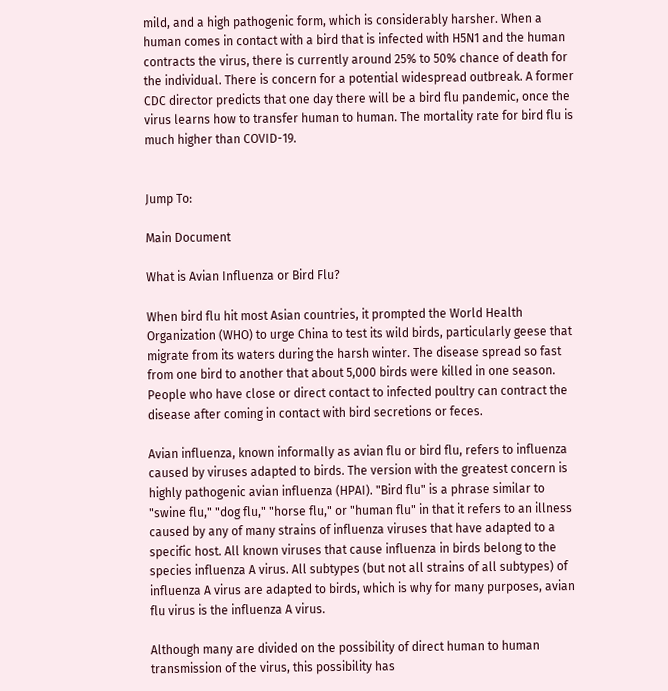mild, and a high pathogenic form, which is considerably harsher. When a human comes in contact with a bird that is infected with H5N1 and the human contracts the virus, there is currently around 25% to 50% chance of death for the individual. There is concern for a potential widespread outbreak. A former CDC director predicts that one day there will be a bird flu pandemic, once the virus learns how to transfer human to human. The mortality rate for bird flu is much higher than COVID-19.


Jump To:

Main Document

What is Avian Influenza or Bird Flu?

When bird flu hit most Asian countries, it prompted the World Health Organization (WHO) to urge China to test its wild birds, particularly geese that migrate from its waters during the harsh winter. The disease spread so fast from one bird to another that about 5,000 birds were killed in one season. People who have close or direct contact to infected poultry can contract the disease after coming in contact with bird secretions or feces.

Avian influenza, known informally as avian flu or bird flu, refers to influenza caused by viruses adapted to birds. The version with the greatest concern is highly pathogenic avian influenza (HPAI). "Bird flu" is a phrase similar to "swine flu," "dog flu," "horse flu," or "human flu" in that it refers to an illness caused by any of many strains of influenza viruses that have adapted to a specific host. All known viruses that cause influenza in birds belong to the species influenza A virus. All subtypes (but not all strains of all subtypes) of influenza A virus are adapted to birds, which is why for many purposes, avian flu virus is the influenza A virus.

Although many are divided on the possibility of direct human to human transmission of the virus, this possibility has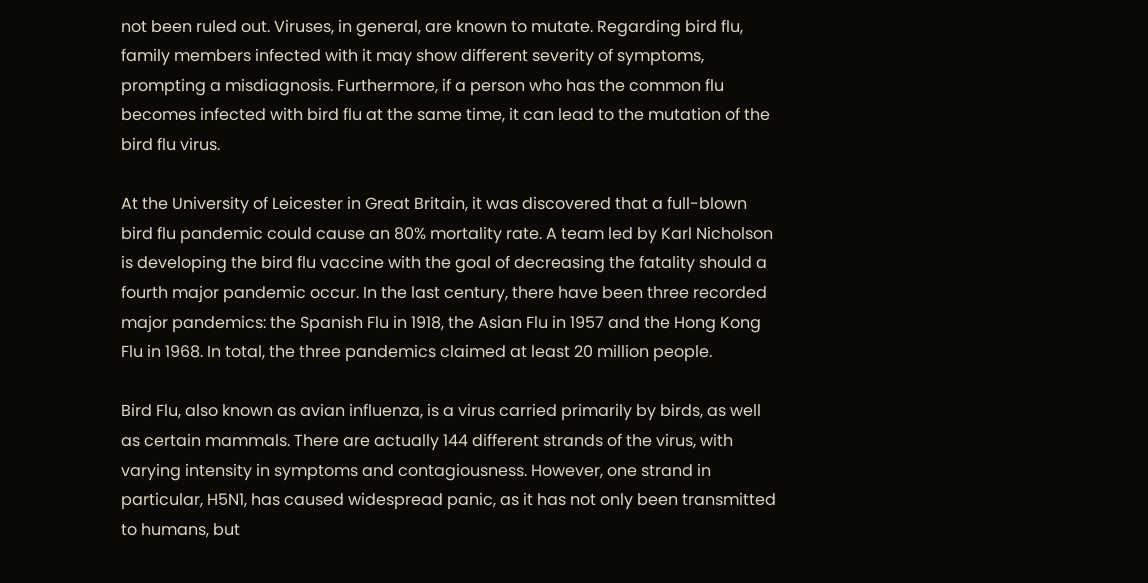not been ruled out. Viruses, in general, are known to mutate. Regarding bird flu, family members infected with it may show different severity of symptoms, prompting a misdiagnosis. Furthermore, if a person who has the common flu becomes infected with bird flu at the same time, it can lead to the mutation of the bird flu virus.

At the University of Leicester in Great Britain, it was discovered that a full-blown bird flu pandemic could cause an 80% mortality rate. A team led by Karl Nicholson is developing the bird flu vaccine with the goal of decreasing the fatality should a fourth major pandemic occur. In the last century, there have been three recorded major pandemics: the Spanish Flu in 1918, the Asian Flu in 1957 and the Hong Kong Flu in 1968. In total, the three pandemics claimed at least 20 million people.

Bird Flu, also known as avian influenza, is a virus carried primarily by birds, as well as certain mammals. There are actually 144 different strands of the virus, with varying intensity in symptoms and contagiousness. However, one strand in particular, H5N1, has caused widespread panic, as it has not only been transmitted to humans, but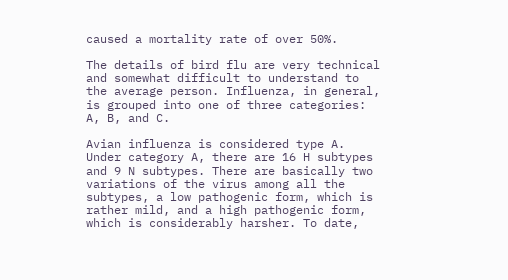caused a mortality rate of over 50%.

The details of bird flu are very technical and somewhat difficult to understand to the average person. Influenza, in general, is grouped into one of three categories: A, B, and C.

Avian influenza is considered type A. Under category A, there are 16 H subtypes and 9 N subtypes. There are basically two variations of the virus among all the subtypes, a low pathogenic form, which is rather mild, and a high pathogenic form, which is considerably harsher. To date,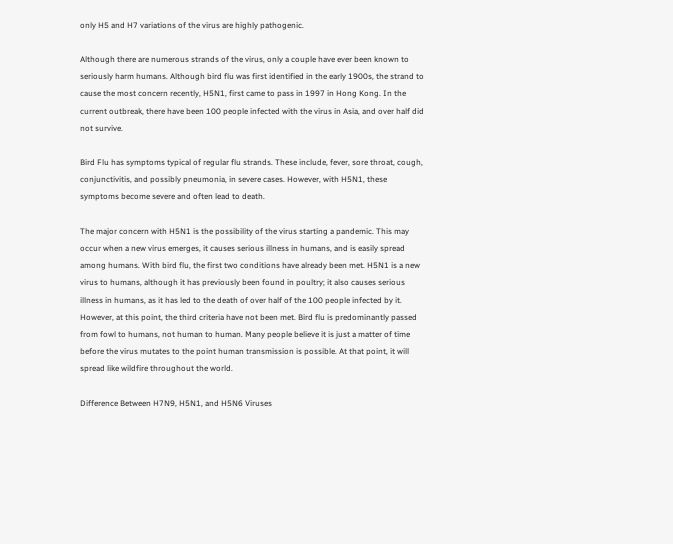only H5 and H7 variations of the virus are highly pathogenic.

Although there are numerous strands of the virus, only a couple have ever been known to seriously harm humans. Although bird flu was first identified in the early 1900s, the strand to cause the most concern recently, H5N1, first came to pass in 1997 in Hong Kong. In the current outbreak, there have been 100 people infected with the virus in Asia, and over half did not survive.

Bird Flu has symptoms typical of regular flu strands. These include, fever, sore throat, cough, conjunctivitis, and possibly pneumonia, in severe cases. However, with H5N1, these symptoms become severe and often lead to death.

The major concern with H5N1 is the possibility of the virus starting a pandemic. This may occur when a new virus emerges, it causes serious illness in humans, and is easily spread among humans. With bird flu, the first two conditions have already been met. H5N1 is a new virus to humans, although it has previously been found in poultry; it also causes serious illness in humans, as it has led to the death of over half of the 100 people infected by it. However, at this point, the third criteria have not been met. Bird flu is predominantly passed from fowl to humans, not human to human. Many people believe it is just a matter of time before the virus mutates to the point human transmission is possible. At that point, it will spread like wildfire throughout the world.

Difference Between H7N9, H5N1, and H5N6 Viruses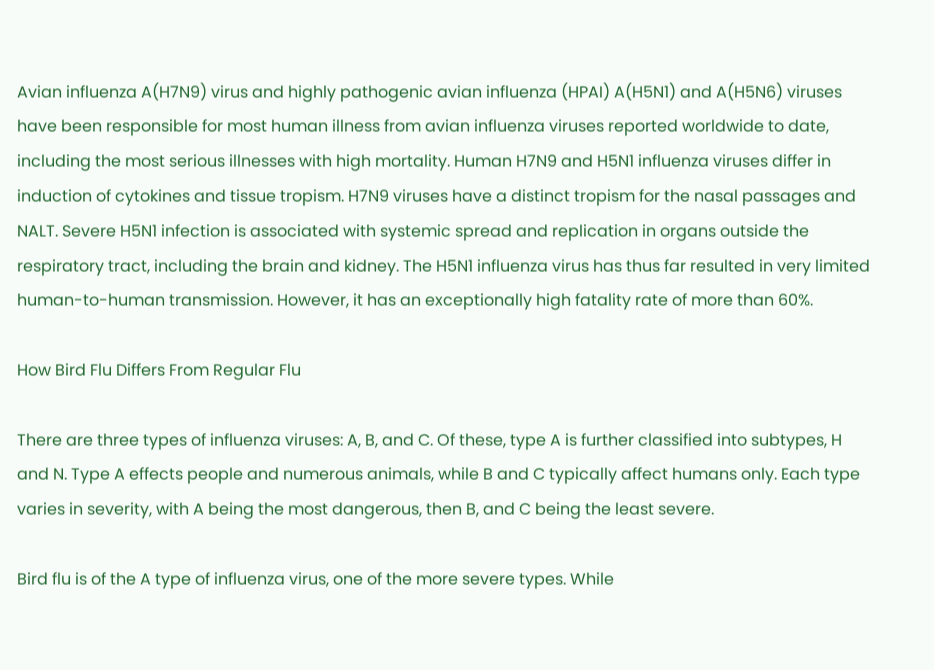Avian influenza A(H7N9) virus and highly pathogenic avian influenza (HPAI) A(H5N1) and A(H5N6) viruses have been responsible for most human illness from avian influenza viruses reported worldwide to date, including the most serious illnesses with high mortality. Human H7N9 and H5N1 influenza viruses differ in induction of cytokines and tissue tropism. H7N9 viruses have a distinct tropism for the nasal passages and NALT. Severe H5N1 infection is associated with systemic spread and replication in organs outside the respiratory tract, including the brain and kidney. The H5N1 influenza virus has thus far resulted in very limited human-to-human transmission. However, it has an exceptionally high fatality rate of more than 60%.

How Bird Flu Differs From Regular Flu

There are three types of influenza viruses: A, B, and C. Of these, type A is further classified into subtypes, H and N. Type A effects people and numerous animals, while B and C typically affect humans only. Each type varies in severity, with A being the most dangerous, then B, and C being the least severe.

Bird flu is of the A type of influenza virus, one of the more severe types. While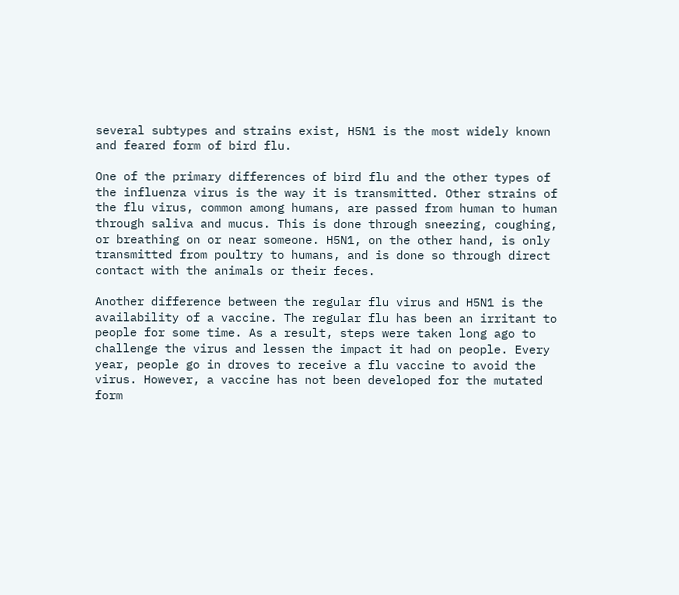several subtypes and strains exist, H5N1 is the most widely known and feared form of bird flu.

One of the primary differences of bird flu and the other types of the influenza virus is the way it is transmitted. Other strains of the flu virus, common among humans, are passed from human to human through saliva and mucus. This is done through sneezing, coughing, or breathing on or near someone. H5N1, on the other hand, is only transmitted from poultry to humans, and is done so through direct contact with the animals or their feces.

Another difference between the regular flu virus and H5N1 is the availability of a vaccine. The regular flu has been an irritant to people for some time. As a result, steps were taken long ago to challenge the virus and lessen the impact it had on people. Every year, people go in droves to receive a flu vaccine to avoid the virus. However, a vaccine has not been developed for the mutated form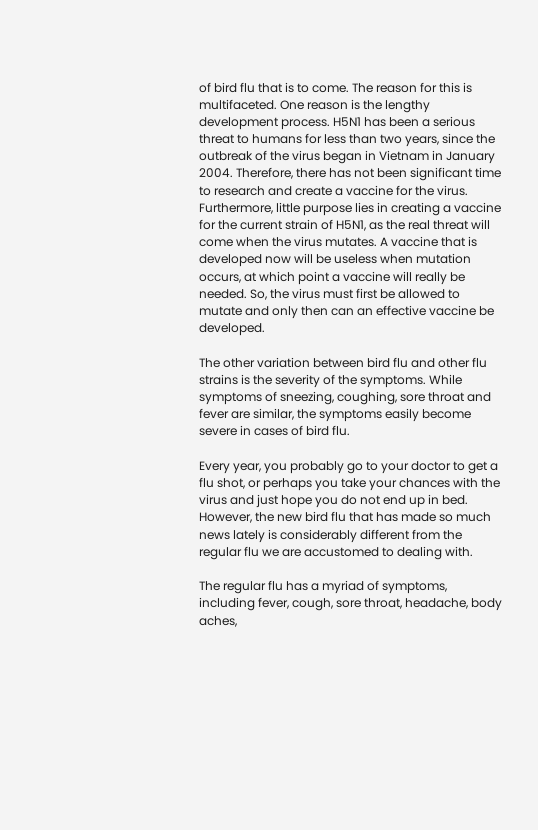of bird flu that is to come. The reason for this is multifaceted. One reason is the lengthy development process. H5N1 has been a serious threat to humans for less than two years, since the outbreak of the virus began in Vietnam in January 2004. Therefore, there has not been significant time to research and create a vaccine for the virus. Furthermore, little purpose lies in creating a vaccine for the current strain of H5N1, as the real threat will come when the virus mutates. A vaccine that is developed now will be useless when mutation occurs, at which point a vaccine will really be needed. So, the virus must first be allowed to mutate and only then can an effective vaccine be developed.

The other variation between bird flu and other flu strains is the severity of the symptoms. While symptoms of sneezing, coughing, sore throat and fever are similar, the symptoms easily become severe in cases of bird flu.

Every year, you probably go to your doctor to get a flu shot, or perhaps you take your chances with the virus and just hope you do not end up in bed. However, the new bird flu that has made so much news lately is considerably different from the regular flu we are accustomed to dealing with.

The regular flu has a myriad of symptoms, including fever, cough, sore throat, headache, body aches,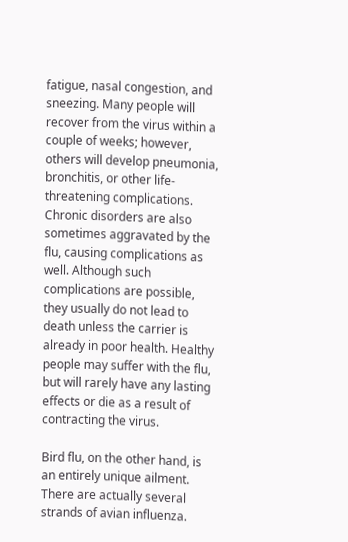fatigue, nasal congestion, and sneezing. Many people will recover from the virus within a couple of weeks; however, others will develop pneumonia, bronchitis, or other life-threatening complications. Chronic disorders are also sometimes aggravated by the flu, causing complications as well. Although such complications are possible, they usually do not lead to death unless the carrier is already in poor health. Healthy people may suffer with the flu, but will rarely have any lasting effects or die as a result of contracting the virus.

Bird flu, on the other hand, is an entirely unique ailment. There are actually several strands of avian influenza.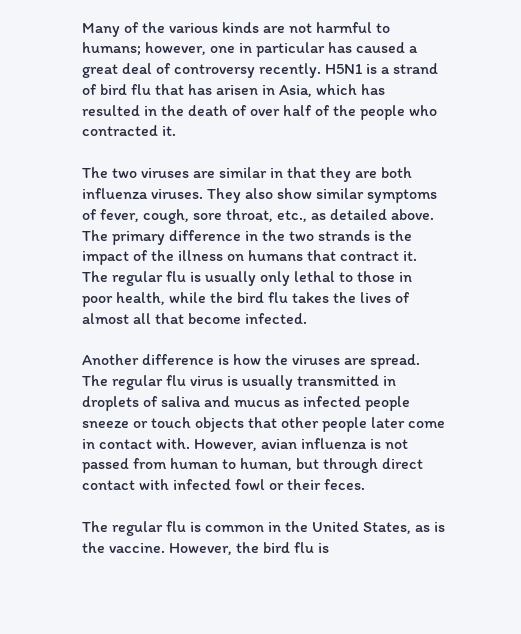Many of the various kinds are not harmful to humans; however, one in particular has caused a great deal of controversy recently. H5N1 is a strand of bird flu that has arisen in Asia, which has resulted in the death of over half of the people who contracted it.

The two viruses are similar in that they are both influenza viruses. They also show similar symptoms of fever, cough, sore throat, etc., as detailed above. The primary difference in the two strands is the impact of the illness on humans that contract it. The regular flu is usually only lethal to those in poor health, while the bird flu takes the lives of almost all that become infected.

Another difference is how the viruses are spread. The regular flu virus is usually transmitted in droplets of saliva and mucus as infected people sneeze or touch objects that other people later come in contact with. However, avian influenza is not passed from human to human, but through direct contact with infected fowl or their feces.

The regular flu is common in the United States, as is the vaccine. However, the bird flu is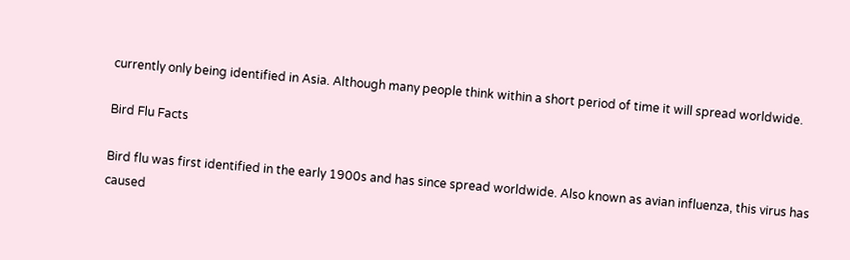currently only being identified in Asia. Although many people think within a short period of time it will spread worldwide.

Bird Flu Facts

Bird flu was first identified in the early 1900s and has since spread worldwide. Also known as avian influenza, this virus has caused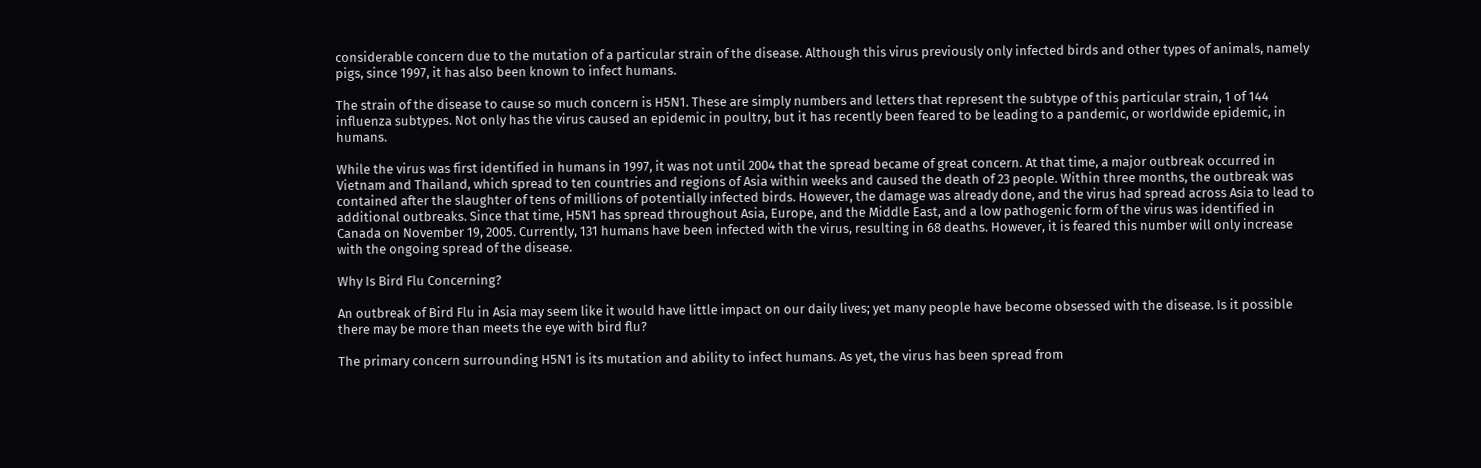considerable concern due to the mutation of a particular strain of the disease. Although this virus previously only infected birds and other types of animals, namely pigs, since 1997, it has also been known to infect humans.

The strain of the disease to cause so much concern is H5N1. These are simply numbers and letters that represent the subtype of this particular strain, 1 of 144 influenza subtypes. Not only has the virus caused an epidemic in poultry, but it has recently been feared to be leading to a pandemic, or worldwide epidemic, in humans.

While the virus was first identified in humans in 1997, it was not until 2004 that the spread became of great concern. At that time, a major outbreak occurred in Vietnam and Thailand, which spread to ten countries and regions of Asia within weeks and caused the death of 23 people. Within three months, the outbreak was contained after the slaughter of tens of millions of potentially infected birds. However, the damage was already done, and the virus had spread across Asia to lead to additional outbreaks. Since that time, H5N1 has spread throughout Asia, Europe, and the Middle East, and a low pathogenic form of the virus was identified in Canada on November 19, 2005. Currently, 131 humans have been infected with the virus, resulting in 68 deaths. However, it is feared this number will only increase with the ongoing spread of the disease.

Why Is Bird Flu Concerning?

An outbreak of Bird Flu in Asia may seem like it would have little impact on our daily lives; yet many people have become obsessed with the disease. Is it possible there may be more than meets the eye with bird flu?

The primary concern surrounding H5N1 is its mutation and ability to infect humans. As yet, the virus has been spread from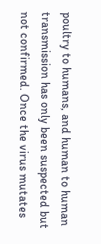poultry to humans, and human to human transmission has only been suspected but not confirmed. Once the virus mutates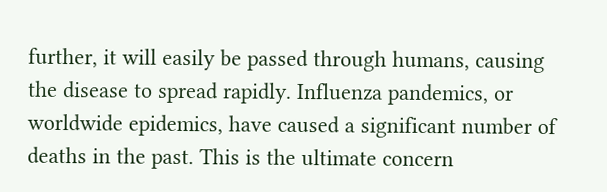further, it will easily be passed through humans, causing the disease to spread rapidly. Influenza pandemics, or worldwide epidemics, have caused a significant number of deaths in the past. This is the ultimate concern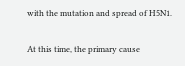with the mutation and spread of H5N1.

At this time, the primary cause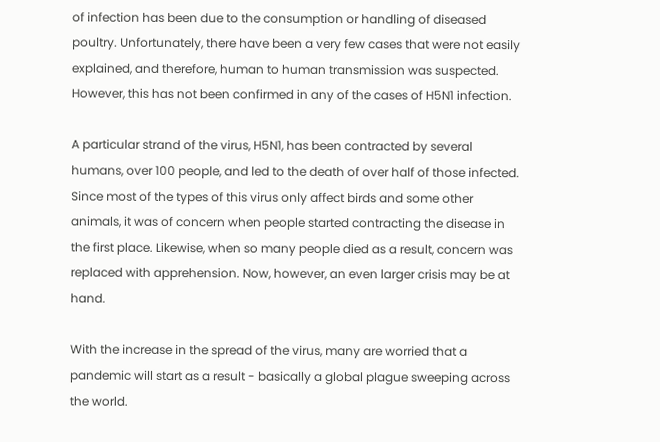of infection has been due to the consumption or handling of diseased poultry. Unfortunately, there have been a very few cases that were not easily explained, and therefore, human to human transmission was suspected. However, this has not been confirmed in any of the cases of H5N1 infection.

A particular strand of the virus, H5N1, has been contracted by several humans, over 100 people, and led to the death of over half of those infected. Since most of the types of this virus only affect birds and some other animals, it was of concern when people started contracting the disease in the first place. Likewise, when so many people died as a result, concern was replaced with apprehension. Now, however, an even larger crisis may be at hand.

With the increase in the spread of the virus, many are worried that a pandemic will start as a result - basically a global plague sweeping across the world.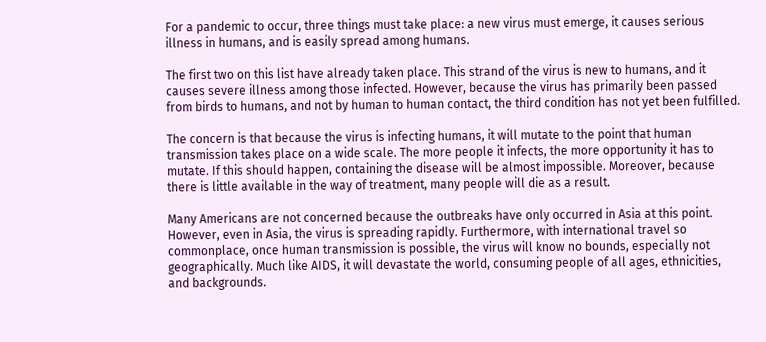For a pandemic to occur, three things must take place: a new virus must emerge, it causes serious illness in humans, and is easily spread among humans.

The first two on this list have already taken place. This strand of the virus is new to humans, and it causes severe illness among those infected. However, because the virus has primarily been passed from birds to humans, and not by human to human contact, the third condition has not yet been fulfilled.

The concern is that because the virus is infecting humans, it will mutate to the point that human transmission takes place on a wide scale. The more people it infects, the more opportunity it has to mutate. If this should happen, containing the disease will be almost impossible. Moreover, because there is little available in the way of treatment, many people will die as a result.

Many Americans are not concerned because the outbreaks have only occurred in Asia at this point. However, even in Asia, the virus is spreading rapidly. Furthermore, with international travel so commonplace, once human transmission is possible, the virus will know no bounds, especially not geographically. Much like AIDS, it will devastate the world, consuming people of all ages, ethnicities, and backgrounds.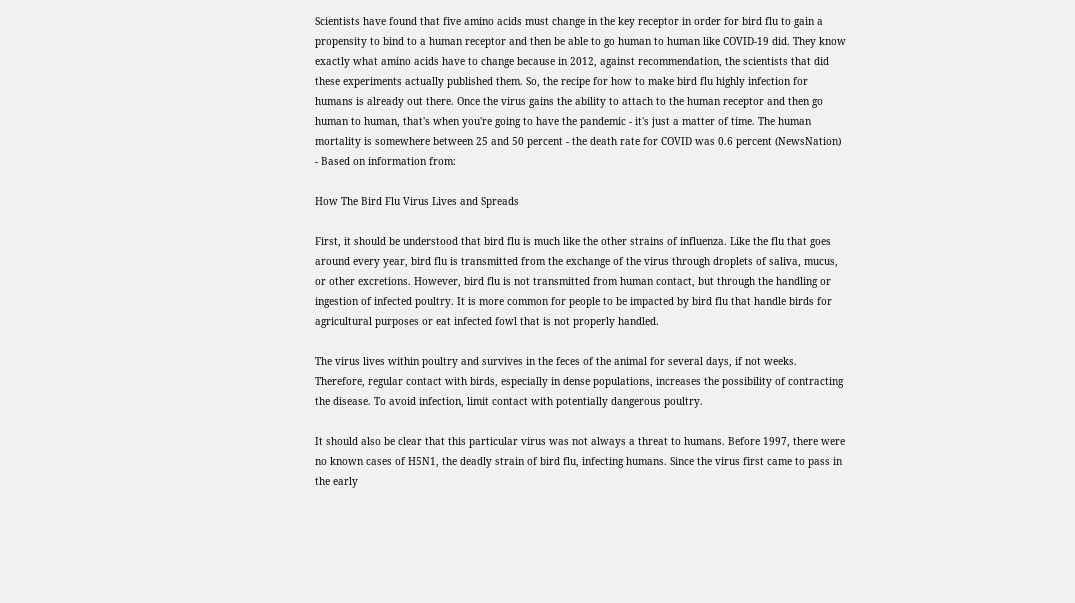Scientists have found that five amino acids must change in the key receptor in order for bird flu to gain a propensity to bind to a human receptor and then be able to go human to human like COVID-19 did. They know exactly what amino acids have to change because in 2012, against recommendation, the scientists that did these experiments actually published them. So, the recipe for how to make bird flu highly infection for humans is already out there. Once the virus gains the ability to attach to the human receptor and then go human to human, that's when you're going to have the pandemic - it's just a matter of time. The human mortality is somewhere between 25 and 50 percent - the death rate for COVID was 0.6 percent (NewsNation) - Based on information from:

How The Bird Flu Virus Lives and Spreads

First, it should be understood that bird flu is much like the other strains of influenza. Like the flu that goes around every year, bird flu is transmitted from the exchange of the virus through droplets of saliva, mucus, or other excretions. However, bird flu is not transmitted from human contact, but through the handling or ingestion of infected poultry. It is more common for people to be impacted by bird flu that handle birds for agricultural purposes or eat infected fowl that is not properly handled.

The virus lives within poultry and survives in the feces of the animal for several days, if not weeks. Therefore, regular contact with birds, especially in dense populations, increases the possibility of contracting the disease. To avoid infection, limit contact with potentially dangerous poultry.

It should also be clear that this particular virus was not always a threat to humans. Before 1997, there were no known cases of H5N1, the deadly strain of bird flu, infecting humans. Since the virus first came to pass in the early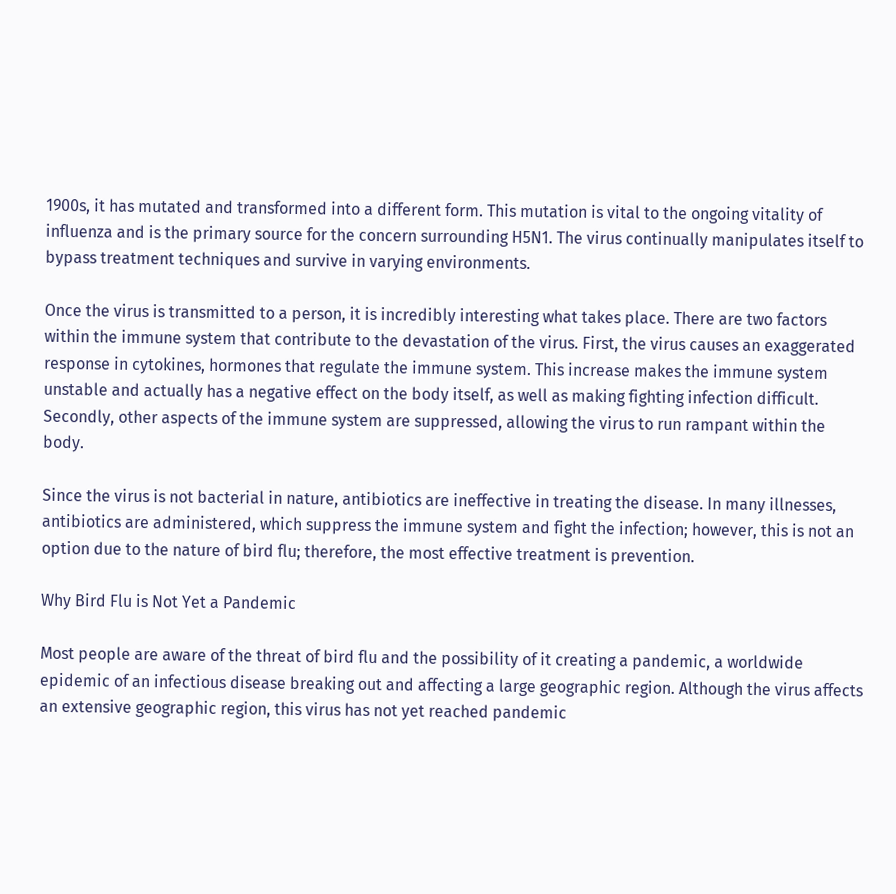1900s, it has mutated and transformed into a different form. This mutation is vital to the ongoing vitality of influenza and is the primary source for the concern surrounding H5N1. The virus continually manipulates itself to bypass treatment techniques and survive in varying environments.

Once the virus is transmitted to a person, it is incredibly interesting what takes place. There are two factors within the immune system that contribute to the devastation of the virus. First, the virus causes an exaggerated response in cytokines, hormones that regulate the immune system. This increase makes the immune system unstable and actually has a negative effect on the body itself, as well as making fighting infection difficult. Secondly, other aspects of the immune system are suppressed, allowing the virus to run rampant within the body.

Since the virus is not bacterial in nature, antibiotics are ineffective in treating the disease. In many illnesses, antibiotics are administered, which suppress the immune system and fight the infection; however, this is not an option due to the nature of bird flu; therefore, the most effective treatment is prevention.

Why Bird Flu is Not Yet a Pandemic

Most people are aware of the threat of bird flu and the possibility of it creating a pandemic, a worldwide epidemic of an infectious disease breaking out and affecting a large geographic region. Although the virus affects an extensive geographic region, this virus has not yet reached pandemic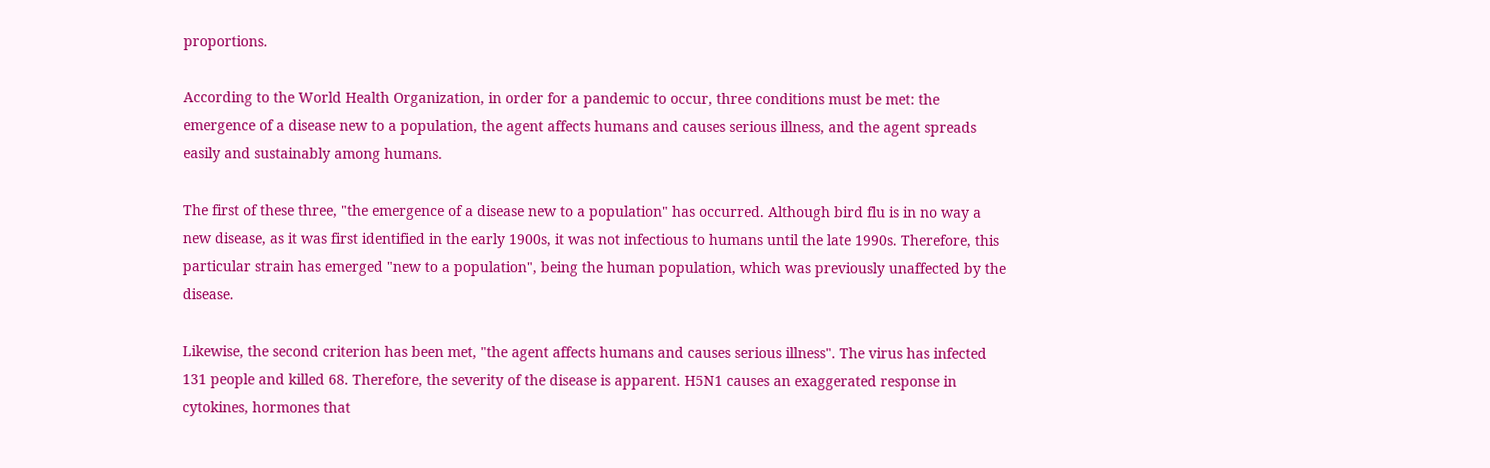proportions.

According to the World Health Organization, in order for a pandemic to occur, three conditions must be met: the emergence of a disease new to a population, the agent affects humans and causes serious illness, and the agent spreads easily and sustainably among humans.

The first of these three, "the emergence of a disease new to a population" has occurred. Although bird flu is in no way a new disease, as it was first identified in the early 1900s, it was not infectious to humans until the late 1990s. Therefore, this particular strain has emerged "new to a population", being the human population, which was previously unaffected by the disease.

Likewise, the second criterion has been met, "the agent affects humans and causes serious illness". The virus has infected 131 people and killed 68. Therefore, the severity of the disease is apparent. H5N1 causes an exaggerated response in cytokines, hormones that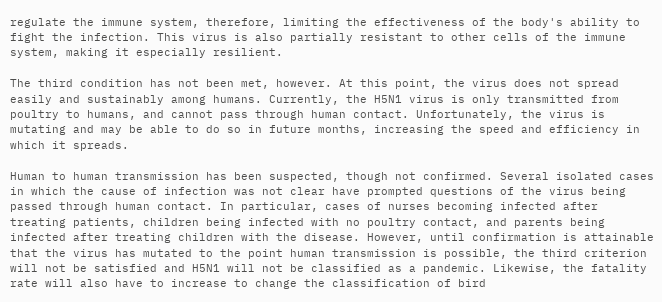regulate the immune system, therefore, limiting the effectiveness of the body's ability to fight the infection. This virus is also partially resistant to other cells of the immune system, making it especially resilient.

The third condition has not been met, however. At this point, the virus does not spread easily and sustainably among humans. Currently, the H5N1 virus is only transmitted from poultry to humans, and cannot pass through human contact. Unfortunately, the virus is mutating and may be able to do so in future months, increasing the speed and efficiency in which it spreads.

Human to human transmission has been suspected, though not confirmed. Several isolated cases in which the cause of infection was not clear have prompted questions of the virus being passed through human contact. In particular, cases of nurses becoming infected after treating patients, children being infected with no poultry contact, and parents being infected after treating children with the disease. However, until confirmation is attainable that the virus has mutated to the point human transmission is possible, the third criterion will not be satisfied and H5N1 will not be classified as a pandemic. Likewise, the fatality rate will also have to increase to change the classification of bird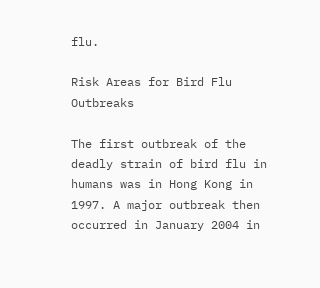flu.

Risk Areas for Bird Flu Outbreaks

The first outbreak of the deadly strain of bird flu in humans was in Hong Kong in 1997. A major outbreak then occurred in January 2004 in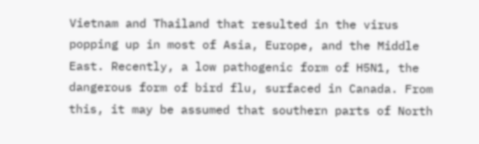Vietnam and Thailand that resulted in the virus popping up in most of Asia, Europe, and the Middle East. Recently, a low pathogenic form of H5N1, the dangerous form of bird flu, surfaced in Canada. From this, it may be assumed that southern parts of North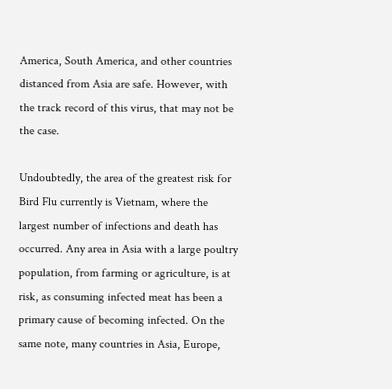America, South America, and other countries distanced from Asia are safe. However, with the track record of this virus, that may not be the case.

Undoubtedly, the area of the greatest risk for Bird Flu currently is Vietnam, where the largest number of infections and death has occurred. Any area in Asia with a large poultry population, from farming or agriculture, is at risk, as consuming infected meat has been a primary cause of becoming infected. On the same note, many countries in Asia, Europe,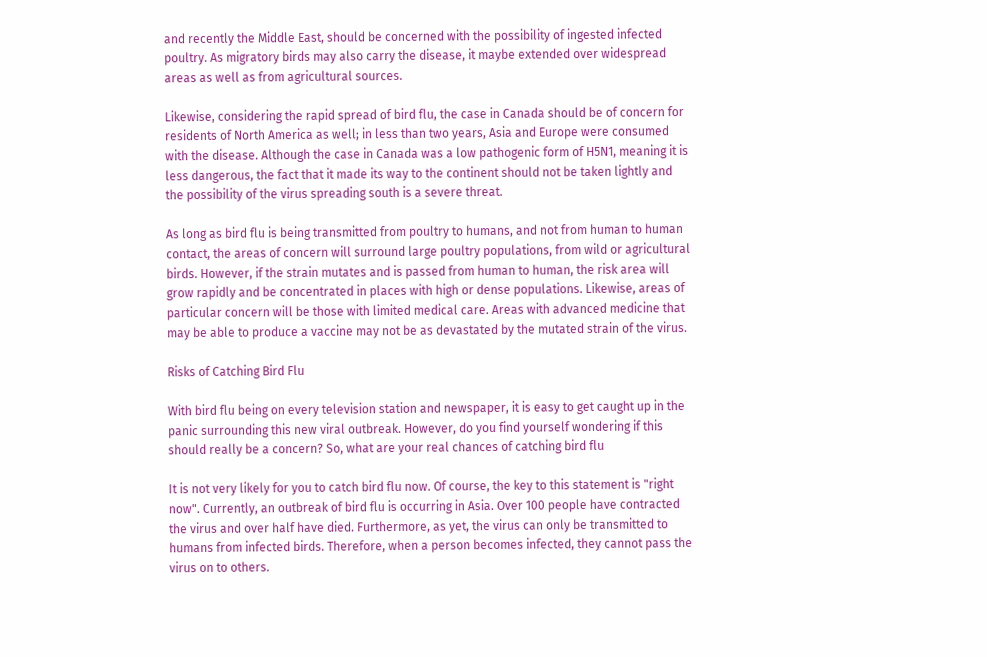and recently the Middle East, should be concerned with the possibility of ingested infected poultry. As migratory birds may also carry the disease, it maybe extended over widespread areas as well as from agricultural sources.

Likewise, considering the rapid spread of bird flu, the case in Canada should be of concern for residents of North America as well; in less than two years, Asia and Europe were consumed with the disease. Although the case in Canada was a low pathogenic form of H5N1, meaning it is less dangerous, the fact that it made its way to the continent should not be taken lightly and the possibility of the virus spreading south is a severe threat.

As long as bird flu is being transmitted from poultry to humans, and not from human to human contact, the areas of concern will surround large poultry populations, from wild or agricultural birds. However, if the strain mutates and is passed from human to human, the risk area will grow rapidly and be concentrated in places with high or dense populations. Likewise, areas of particular concern will be those with limited medical care. Areas with advanced medicine that may be able to produce a vaccine may not be as devastated by the mutated strain of the virus.

Risks of Catching Bird Flu

With bird flu being on every television station and newspaper, it is easy to get caught up in the panic surrounding this new viral outbreak. However, do you find yourself wondering if this should really be a concern? So, what are your real chances of catching bird flu

It is not very likely for you to catch bird flu now. Of course, the key to this statement is "right now". Currently, an outbreak of bird flu is occurring in Asia. Over 100 people have contracted the virus and over half have died. Furthermore, as yet, the virus can only be transmitted to humans from infected birds. Therefore, when a person becomes infected, they cannot pass the virus on to others.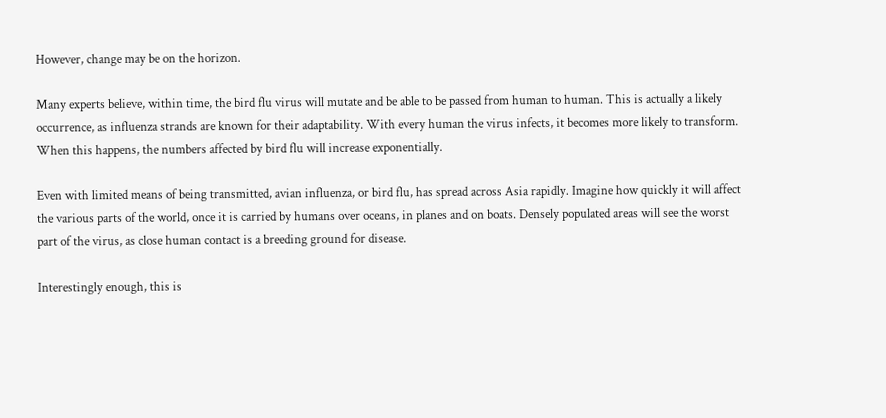However, change may be on the horizon.

Many experts believe, within time, the bird flu virus will mutate and be able to be passed from human to human. This is actually a likely occurrence, as influenza strands are known for their adaptability. With every human the virus infects, it becomes more likely to transform. When this happens, the numbers affected by bird flu will increase exponentially.

Even with limited means of being transmitted, avian influenza, or bird flu, has spread across Asia rapidly. Imagine how quickly it will affect the various parts of the world, once it is carried by humans over oceans, in planes and on boats. Densely populated areas will see the worst part of the virus, as close human contact is a breeding ground for disease.

Interestingly enough, this is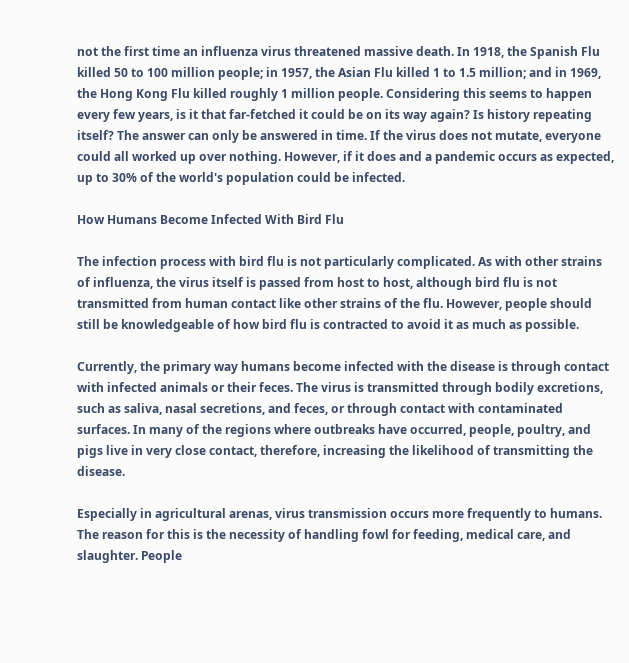not the first time an influenza virus threatened massive death. In 1918, the Spanish Flu killed 50 to 100 million people; in 1957, the Asian Flu killed 1 to 1.5 million; and in 1969, the Hong Kong Flu killed roughly 1 million people. Considering this seems to happen every few years, is it that far-fetched it could be on its way again? Is history repeating itself? The answer can only be answered in time. If the virus does not mutate, everyone could all worked up over nothing. However, if it does and a pandemic occurs as expected, up to 30% of the world's population could be infected.

How Humans Become Infected With Bird Flu

The infection process with bird flu is not particularly complicated. As with other strains of influenza, the virus itself is passed from host to host, although bird flu is not transmitted from human contact like other strains of the flu. However, people should still be knowledgeable of how bird flu is contracted to avoid it as much as possible.

Currently, the primary way humans become infected with the disease is through contact with infected animals or their feces. The virus is transmitted through bodily excretions, such as saliva, nasal secretions, and feces, or through contact with contaminated surfaces. In many of the regions where outbreaks have occurred, people, poultry, and pigs live in very close contact, therefore, increasing the likelihood of transmitting the disease.

Especially in agricultural arenas, virus transmission occurs more frequently to humans. The reason for this is the necessity of handling fowl for feeding, medical care, and slaughter. People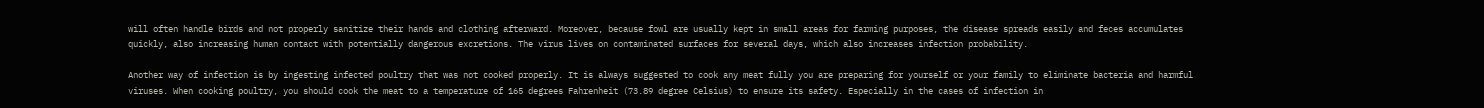will often handle birds and not properly sanitize their hands and clothing afterward. Moreover, because fowl are usually kept in small areas for farming purposes, the disease spreads easily and feces accumulates quickly, also increasing human contact with potentially dangerous excretions. The virus lives on contaminated surfaces for several days, which also increases infection probability.

Another way of infection is by ingesting infected poultry that was not cooked properly. It is always suggested to cook any meat fully you are preparing for yourself or your family to eliminate bacteria and harmful viruses. When cooking poultry, you should cook the meat to a temperature of 165 degrees Fahrenheit (73.89 degree Celsius) to ensure its safety. Especially in the cases of infection in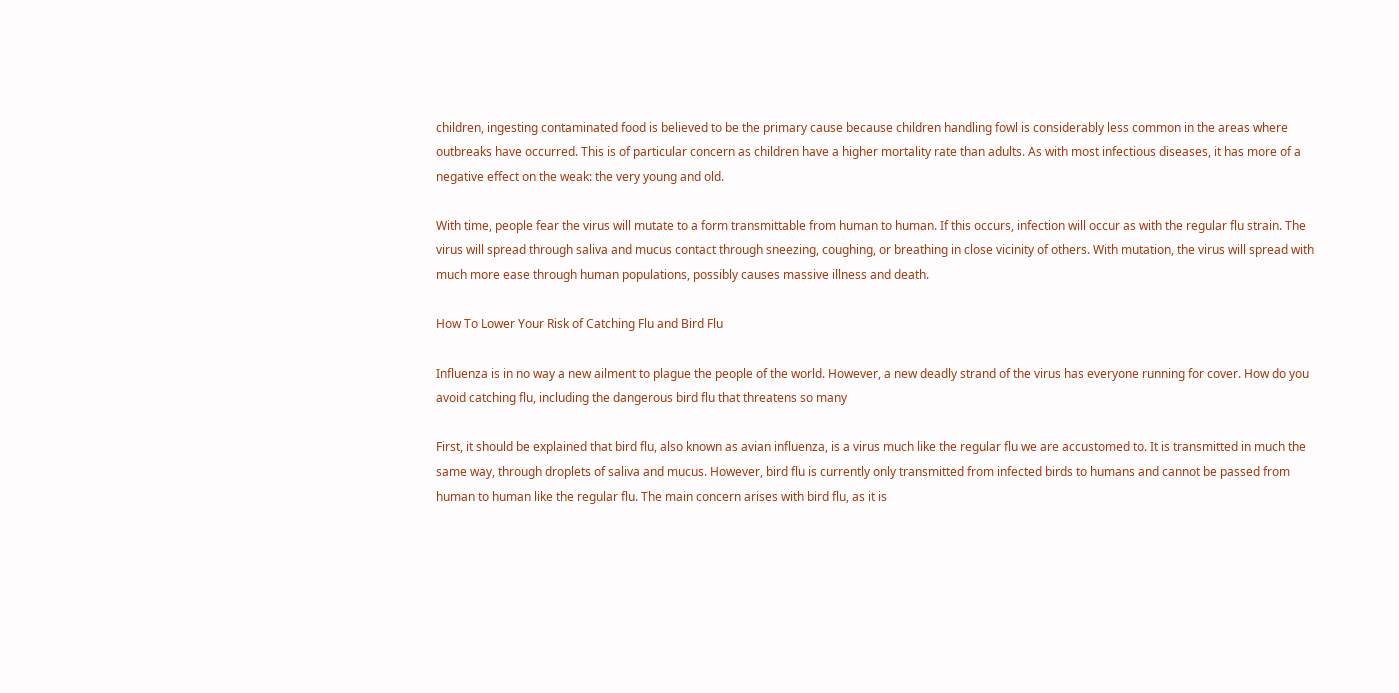children, ingesting contaminated food is believed to be the primary cause because children handling fowl is considerably less common in the areas where outbreaks have occurred. This is of particular concern as children have a higher mortality rate than adults. As with most infectious diseases, it has more of a negative effect on the weak: the very young and old.

With time, people fear the virus will mutate to a form transmittable from human to human. If this occurs, infection will occur as with the regular flu strain. The virus will spread through saliva and mucus contact through sneezing, coughing, or breathing in close vicinity of others. With mutation, the virus will spread with much more ease through human populations, possibly causes massive illness and death.

How To Lower Your Risk of Catching Flu and Bird Flu

Influenza is in no way a new ailment to plague the people of the world. However, a new deadly strand of the virus has everyone running for cover. How do you avoid catching flu, including the dangerous bird flu that threatens so many

First, it should be explained that bird flu, also known as avian influenza, is a virus much like the regular flu we are accustomed to. It is transmitted in much the same way, through droplets of saliva and mucus. However, bird flu is currently only transmitted from infected birds to humans and cannot be passed from human to human like the regular flu. The main concern arises with bird flu, as it is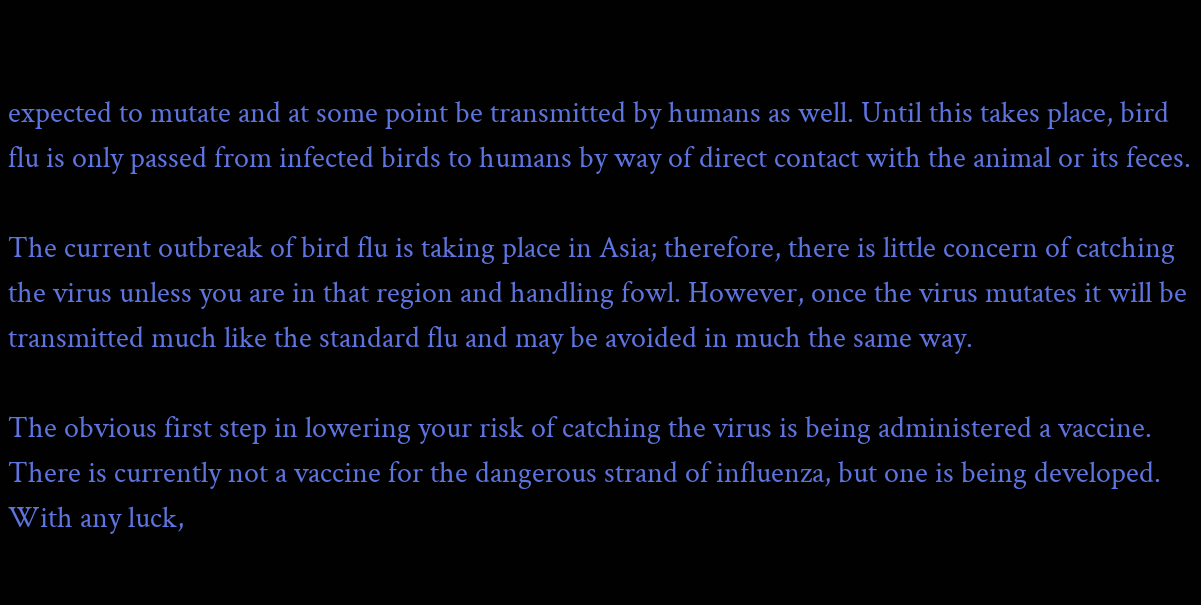expected to mutate and at some point be transmitted by humans as well. Until this takes place, bird flu is only passed from infected birds to humans by way of direct contact with the animal or its feces.

The current outbreak of bird flu is taking place in Asia; therefore, there is little concern of catching the virus unless you are in that region and handling fowl. However, once the virus mutates it will be transmitted much like the standard flu and may be avoided in much the same way.

The obvious first step in lowering your risk of catching the virus is being administered a vaccine. There is currently not a vaccine for the dangerous strand of influenza, but one is being developed. With any luck,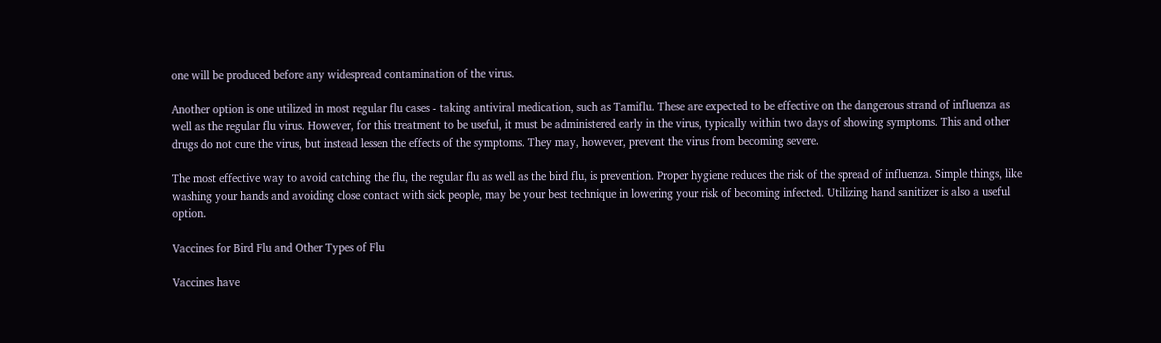one will be produced before any widespread contamination of the virus.

Another option is one utilized in most regular flu cases - taking antiviral medication, such as Tamiflu. These are expected to be effective on the dangerous strand of influenza as well as the regular flu virus. However, for this treatment to be useful, it must be administered early in the virus, typically within two days of showing symptoms. This and other drugs do not cure the virus, but instead lessen the effects of the symptoms. They may, however, prevent the virus from becoming severe.

The most effective way to avoid catching the flu, the regular flu as well as the bird flu, is prevention. Proper hygiene reduces the risk of the spread of influenza. Simple things, like washing your hands and avoiding close contact with sick people, may be your best technique in lowering your risk of becoming infected. Utilizing hand sanitizer is also a useful option.

Vaccines for Bird Flu and Other Types of Flu

Vaccines have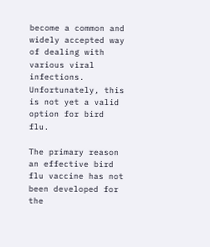become a common and widely accepted way of dealing with various viral infections. Unfortunately, this is not yet a valid option for bird flu.

The primary reason an effective bird flu vaccine has not been developed for the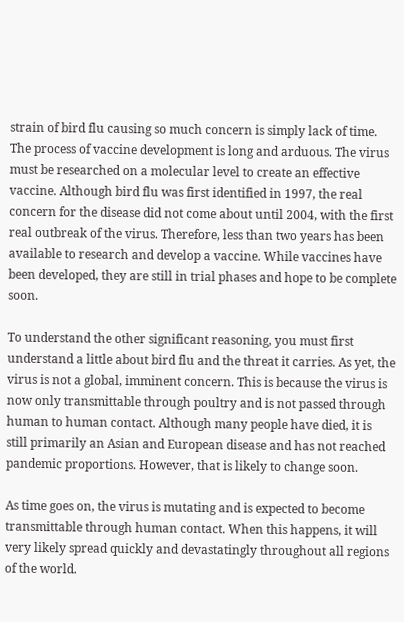strain of bird flu causing so much concern is simply lack of time. The process of vaccine development is long and arduous. The virus must be researched on a molecular level to create an effective vaccine. Although bird flu was first identified in 1997, the real concern for the disease did not come about until 2004, with the first real outbreak of the virus. Therefore, less than two years has been available to research and develop a vaccine. While vaccines have been developed, they are still in trial phases and hope to be complete soon.

To understand the other significant reasoning, you must first understand a little about bird flu and the threat it carries. As yet, the virus is not a global, imminent concern. This is because the virus is now only transmittable through poultry and is not passed through human to human contact. Although many people have died, it is still primarily an Asian and European disease and has not reached pandemic proportions. However, that is likely to change soon.

As time goes on, the virus is mutating and is expected to become transmittable through human contact. When this happens, it will very likely spread quickly and devastatingly throughout all regions of the world.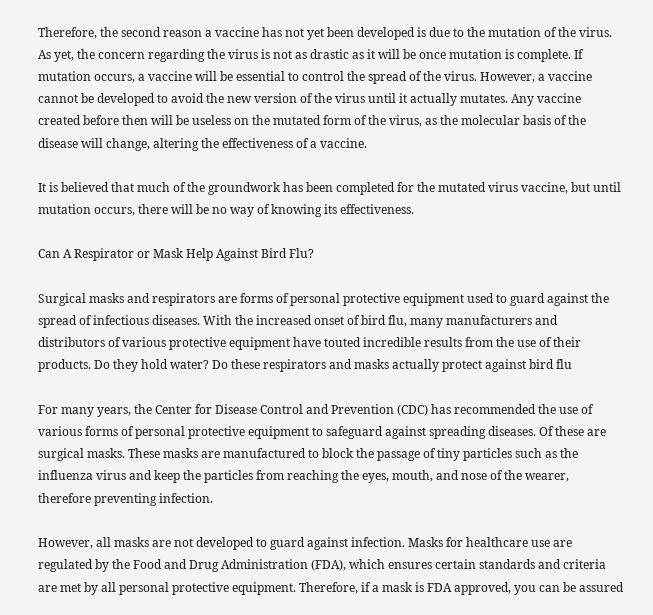Therefore, the second reason a vaccine has not yet been developed is due to the mutation of the virus. As yet, the concern regarding the virus is not as drastic as it will be once mutation is complete. If mutation occurs, a vaccine will be essential to control the spread of the virus. However, a vaccine cannot be developed to avoid the new version of the virus until it actually mutates. Any vaccine created before then will be useless on the mutated form of the virus, as the molecular basis of the disease will change, altering the effectiveness of a vaccine.

It is believed that much of the groundwork has been completed for the mutated virus vaccine, but until mutation occurs, there will be no way of knowing its effectiveness.

Can A Respirator or Mask Help Against Bird Flu?

Surgical masks and respirators are forms of personal protective equipment used to guard against the spread of infectious diseases. With the increased onset of bird flu, many manufacturers and distributors of various protective equipment have touted incredible results from the use of their products. Do they hold water? Do these respirators and masks actually protect against bird flu

For many years, the Center for Disease Control and Prevention (CDC) has recommended the use of various forms of personal protective equipment to safeguard against spreading diseases. Of these are surgical masks. These masks are manufactured to block the passage of tiny particles such as the influenza virus and keep the particles from reaching the eyes, mouth, and nose of the wearer, therefore preventing infection.

However, all masks are not developed to guard against infection. Masks for healthcare use are regulated by the Food and Drug Administration (FDA), which ensures certain standards and criteria are met by all personal protective equipment. Therefore, if a mask is FDA approved, you can be assured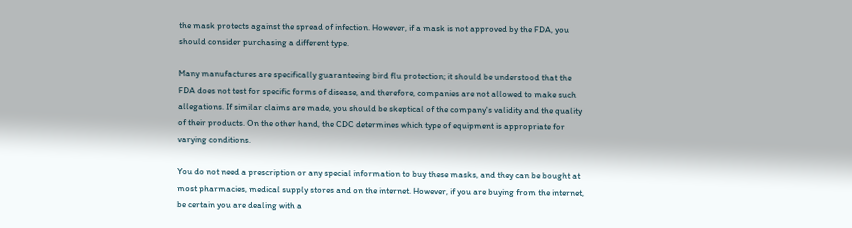the mask protects against the spread of infection. However, if a mask is not approved by the FDA, you should consider purchasing a different type.

Many manufactures are specifically guaranteeing bird flu protection; it should be understood that the FDA does not test for specific forms of disease, and therefore, companies are not allowed to make such allegations. If similar claims are made, you should be skeptical of the company's validity and the quality of their products. On the other hand, the CDC determines which type of equipment is appropriate for varying conditions.

You do not need a prescription or any special information to buy these masks, and they can be bought at most pharmacies, medical supply stores and on the internet. However, if you are buying from the internet, be certain you are dealing with a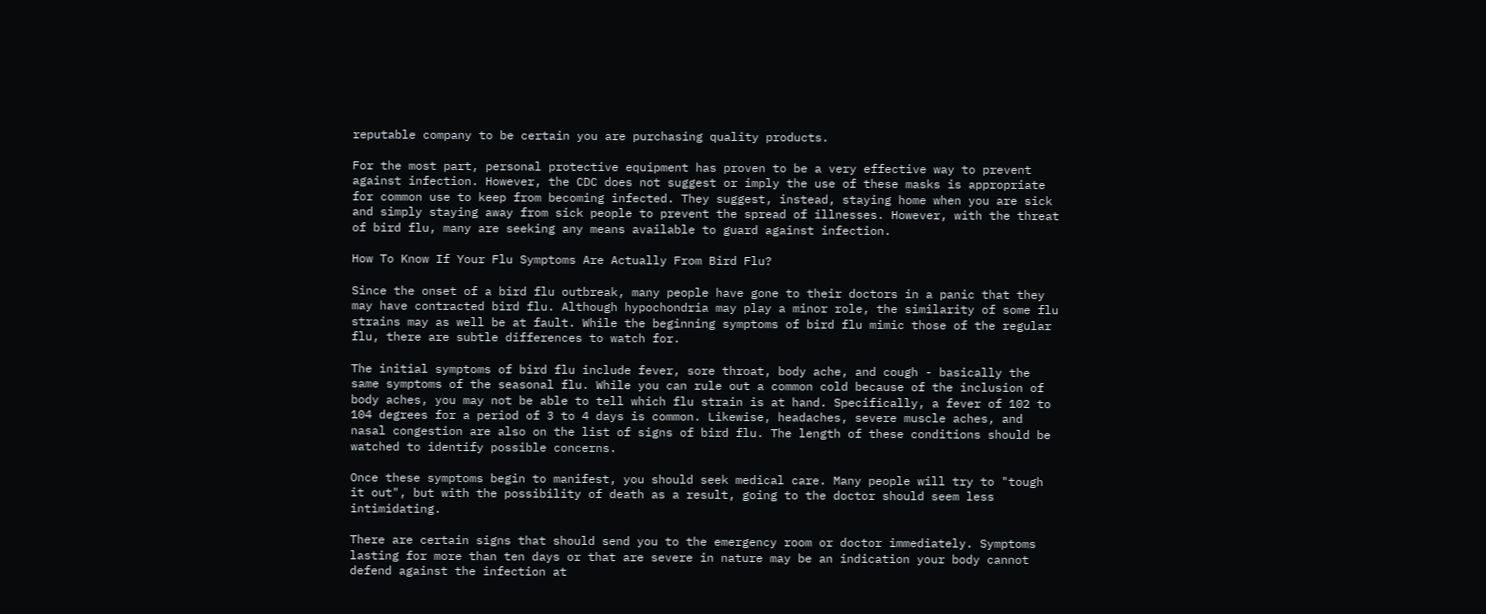reputable company to be certain you are purchasing quality products.

For the most part, personal protective equipment has proven to be a very effective way to prevent against infection. However, the CDC does not suggest or imply the use of these masks is appropriate for common use to keep from becoming infected. They suggest, instead, staying home when you are sick and simply staying away from sick people to prevent the spread of illnesses. However, with the threat of bird flu, many are seeking any means available to guard against infection.

How To Know If Your Flu Symptoms Are Actually From Bird Flu?

Since the onset of a bird flu outbreak, many people have gone to their doctors in a panic that they may have contracted bird flu. Although hypochondria may play a minor role, the similarity of some flu strains may as well be at fault. While the beginning symptoms of bird flu mimic those of the regular flu, there are subtle differences to watch for.

The initial symptoms of bird flu include fever, sore throat, body ache, and cough - basically the same symptoms of the seasonal flu. While you can rule out a common cold because of the inclusion of body aches, you may not be able to tell which flu strain is at hand. Specifically, a fever of 102 to 104 degrees for a period of 3 to 4 days is common. Likewise, headaches, severe muscle aches, and nasal congestion are also on the list of signs of bird flu. The length of these conditions should be watched to identify possible concerns.

Once these symptoms begin to manifest, you should seek medical care. Many people will try to "tough it out", but with the possibility of death as a result, going to the doctor should seem less intimidating.

There are certain signs that should send you to the emergency room or doctor immediately. Symptoms lasting for more than ten days or that are severe in nature may be an indication your body cannot defend against the infection at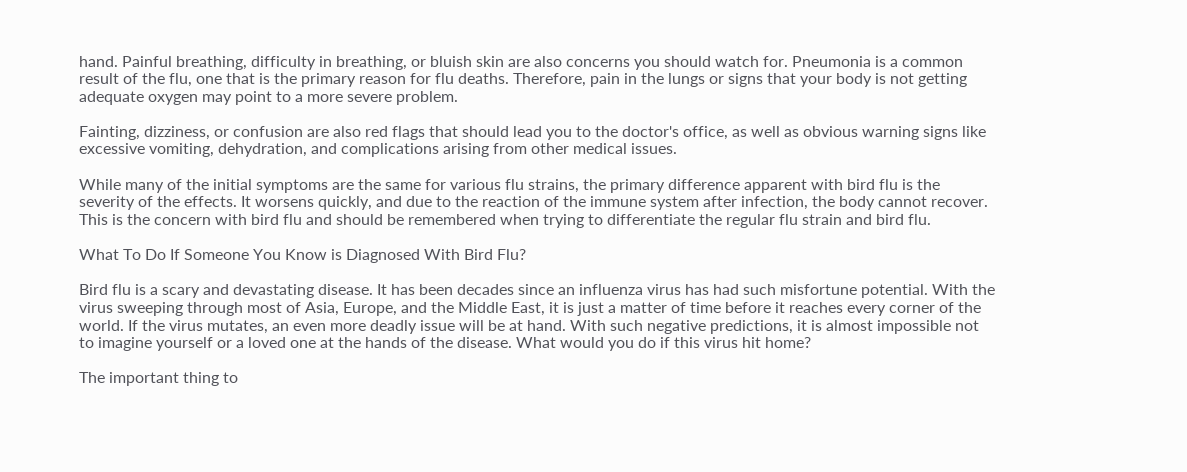hand. Painful breathing, difficulty in breathing, or bluish skin are also concerns you should watch for. Pneumonia is a common result of the flu, one that is the primary reason for flu deaths. Therefore, pain in the lungs or signs that your body is not getting adequate oxygen may point to a more severe problem.

Fainting, dizziness, or confusion are also red flags that should lead you to the doctor's office, as well as obvious warning signs like excessive vomiting, dehydration, and complications arising from other medical issues.

While many of the initial symptoms are the same for various flu strains, the primary difference apparent with bird flu is the severity of the effects. It worsens quickly, and due to the reaction of the immune system after infection, the body cannot recover. This is the concern with bird flu and should be remembered when trying to differentiate the regular flu strain and bird flu.

What To Do If Someone You Know is Diagnosed With Bird Flu?

Bird flu is a scary and devastating disease. It has been decades since an influenza virus has had such misfortune potential. With the virus sweeping through most of Asia, Europe, and the Middle East, it is just a matter of time before it reaches every corner of the world. If the virus mutates, an even more deadly issue will be at hand. With such negative predictions, it is almost impossible not to imagine yourself or a loved one at the hands of the disease. What would you do if this virus hit home?

The important thing to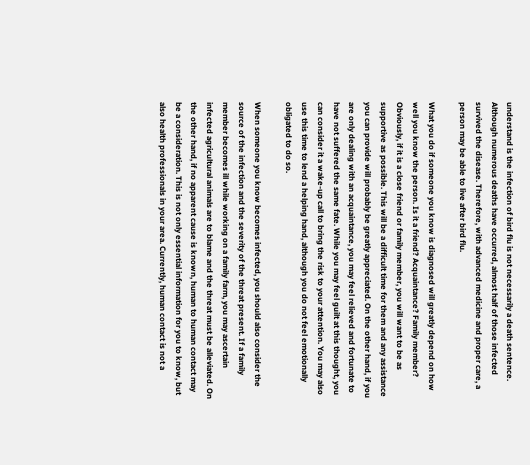understand is the infection of bird flu is not necessarily a death sentence. Although numerous deaths have occurred, almost half of those infected survived the disease. Therefore, with advanced medicine and proper care, a person may be able to live after bird flu.

What you do if someone you know is diagnosed will greatly depend on how well you know the person. Is it a friend? Acquaintance? Family member? Obviously, if it is a close friend or family member, you will want to be as supportive as possible. This will be a difficult time for them and any assistance you can provide will probably be greatly appreciated. On the other hand, if you are only dealing with an acquaintance, you may feel relieved and fortunate to have not suffered the same fate. While you may feel guilt at this thought, you can consider it a wake-up call to bring the risk to your attention. You may also use this time to lend a helping hand, although you do not feel emotionally obligated to do so.

When someone you know becomes infected, you should also consider the source of the infection and the severity of the threat present. If a family member becomes ill while working on a family farm, you may ascertain infected agricultural animals are to blame and the threat must be alleviated. On the other hand, if no apparent cause is known, human to human contact may be a consideration. This is not only essential information for you to know, but also health professionals in your area. Currently, human contact is not a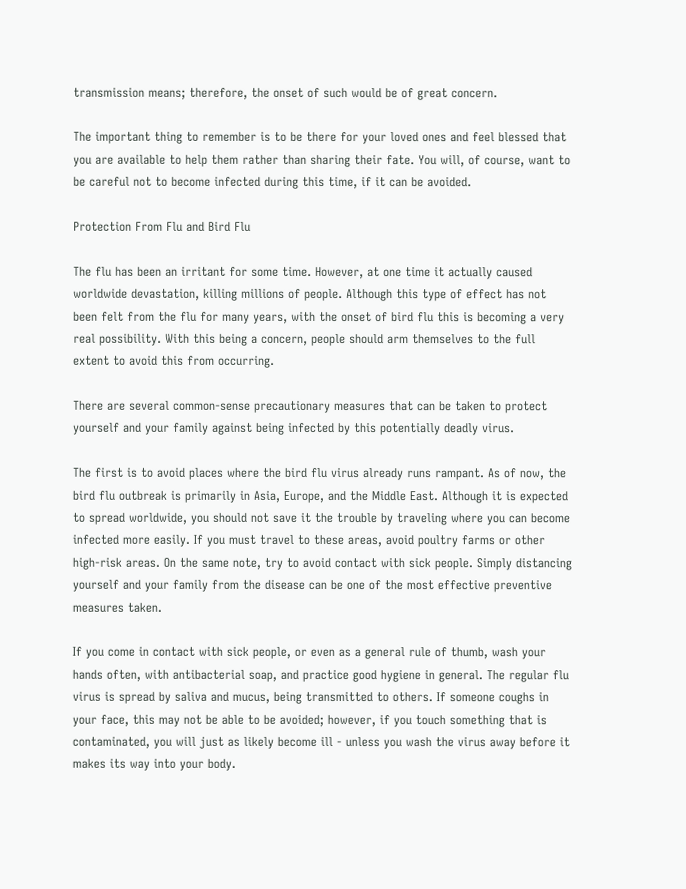transmission means; therefore, the onset of such would be of great concern.

The important thing to remember is to be there for your loved ones and feel blessed that you are available to help them rather than sharing their fate. You will, of course, want to be careful not to become infected during this time, if it can be avoided.

Protection From Flu and Bird Flu

The flu has been an irritant for some time. However, at one time it actually caused worldwide devastation, killing millions of people. Although this type of effect has not been felt from the flu for many years, with the onset of bird flu this is becoming a very real possibility. With this being a concern, people should arm themselves to the full extent to avoid this from occurring.

There are several common-sense precautionary measures that can be taken to protect yourself and your family against being infected by this potentially deadly virus.

The first is to avoid places where the bird flu virus already runs rampant. As of now, the bird flu outbreak is primarily in Asia, Europe, and the Middle East. Although it is expected to spread worldwide, you should not save it the trouble by traveling where you can become infected more easily. If you must travel to these areas, avoid poultry farms or other high-risk areas. On the same note, try to avoid contact with sick people. Simply distancing yourself and your family from the disease can be one of the most effective preventive measures taken.

If you come in contact with sick people, or even as a general rule of thumb, wash your hands often, with antibacterial soap, and practice good hygiene in general. The regular flu virus is spread by saliva and mucus, being transmitted to others. If someone coughs in your face, this may not be able to be avoided; however, if you touch something that is contaminated, you will just as likely become ill - unless you wash the virus away before it makes its way into your body.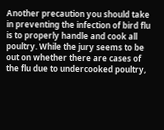Another precaution you should take in preventing the infection of bird flu is to properly handle and cook all poultry. While the jury seems to be out on whether there are cases of the flu due to undercooked poultry,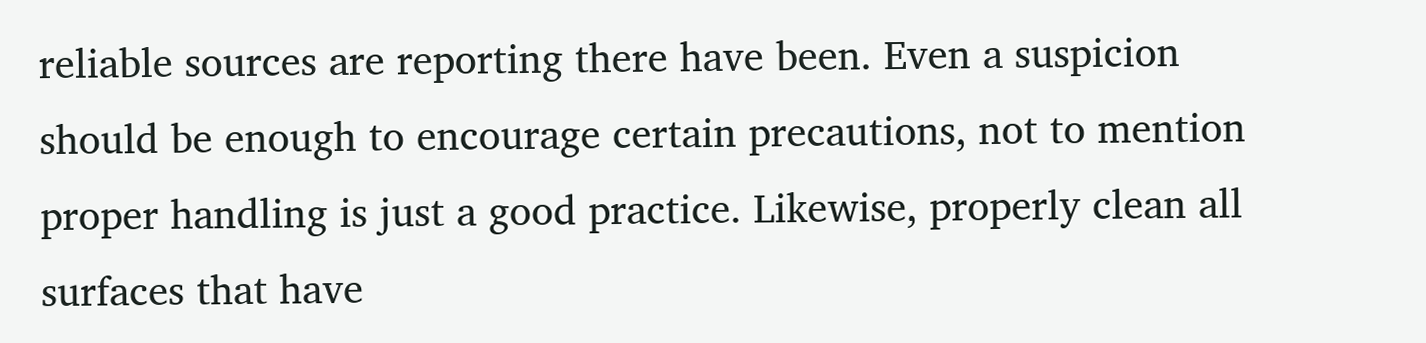reliable sources are reporting there have been. Even a suspicion should be enough to encourage certain precautions, not to mention proper handling is just a good practice. Likewise, properly clean all surfaces that have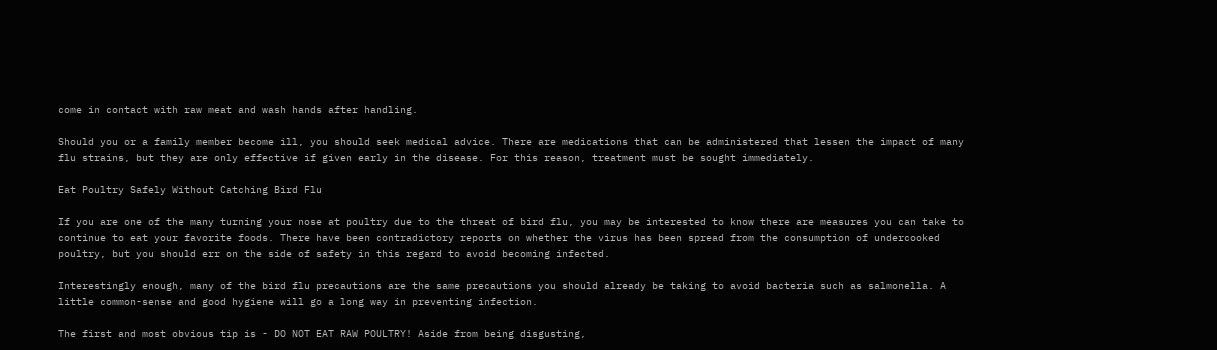come in contact with raw meat and wash hands after handling.

Should you or a family member become ill, you should seek medical advice. There are medications that can be administered that lessen the impact of many flu strains, but they are only effective if given early in the disease. For this reason, treatment must be sought immediately.

Eat Poultry Safely Without Catching Bird Flu

If you are one of the many turning your nose at poultry due to the threat of bird flu, you may be interested to know there are measures you can take to continue to eat your favorite foods. There have been contradictory reports on whether the virus has been spread from the consumption of undercooked poultry, but you should err on the side of safety in this regard to avoid becoming infected.

Interestingly enough, many of the bird flu precautions are the same precautions you should already be taking to avoid bacteria such as salmonella. A little common-sense and good hygiene will go a long way in preventing infection.

The first and most obvious tip is - DO NOT EAT RAW POULTRY! Aside from being disgusting,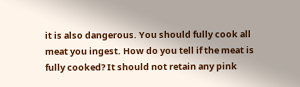it is also dangerous. You should fully cook all meat you ingest. How do you tell if the meat is fully cooked? It should not retain any pink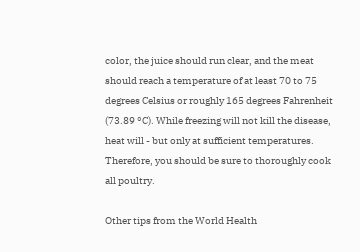color, the juice should run clear, and the meat should reach a temperature of at least 70 to 75 degrees Celsius or roughly 165 degrees Fahrenheit (73.89 °C). While freezing will not kill the disease, heat will - but only at sufficient temperatures. Therefore, you should be sure to thoroughly cook all poultry.

Other tips from the World Health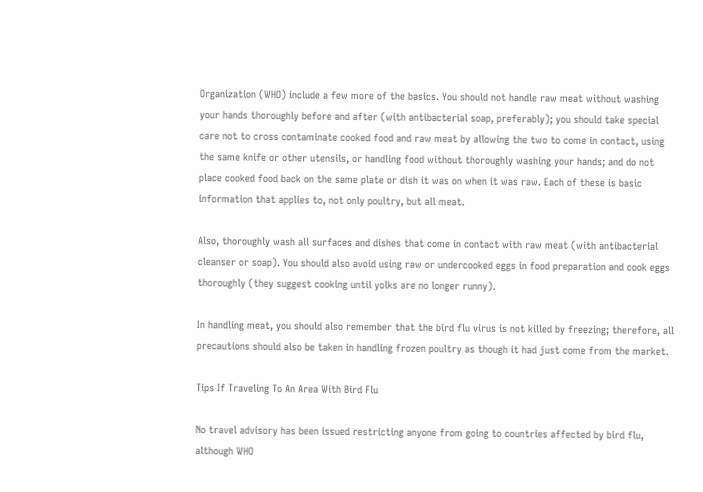Organization (WHO) include a few more of the basics. You should not handle raw meat without washing your hands thoroughly before and after (with antibacterial soap, preferably); you should take special care not to cross contaminate cooked food and raw meat by allowing the two to come in contact, using the same knife or other utensils, or handling food without thoroughly washing your hands; and do not place cooked food back on the same plate or dish it was on when it was raw. Each of these is basic information that applies to, not only poultry, but all meat.

Also, thoroughly wash all surfaces and dishes that come in contact with raw meat (with antibacterial cleanser or soap). You should also avoid using raw or undercooked eggs in food preparation and cook eggs thoroughly (they suggest cooking until yolks are no longer runny).

In handling meat, you should also remember that the bird flu virus is not killed by freezing; therefore, all precautions should also be taken in handling frozen poultry as though it had just come from the market.

Tips If Traveling To An Area With Bird Flu

No travel advisory has been issued restricting anyone from going to countries affected by bird flu, although WHO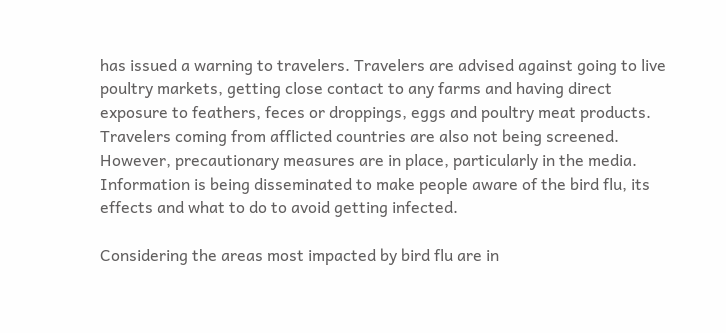has issued a warning to travelers. Travelers are advised against going to live poultry markets, getting close contact to any farms and having direct exposure to feathers, feces or droppings, eggs and poultry meat products. Travelers coming from afflicted countries are also not being screened. However, precautionary measures are in place, particularly in the media. Information is being disseminated to make people aware of the bird flu, its effects and what to do to avoid getting infected.

Considering the areas most impacted by bird flu are in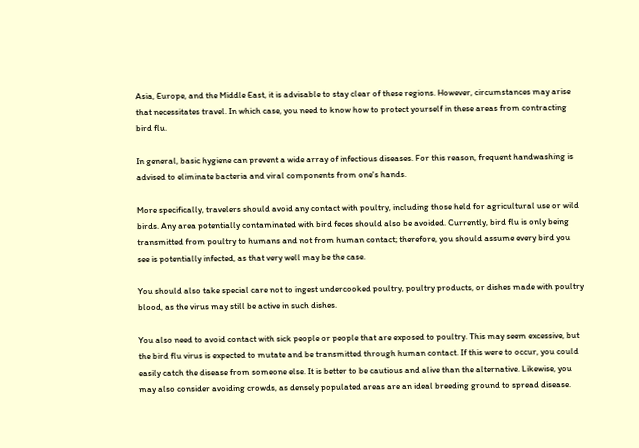Asia, Europe, and the Middle East, it is advisable to stay clear of these regions. However, circumstances may arise that necessitates travel. In which case, you need to know how to protect yourself in these areas from contracting bird flu.

In general, basic hygiene can prevent a wide array of infectious diseases. For this reason, frequent handwashing is advised to eliminate bacteria and viral components from one's hands.

More specifically, travelers should avoid any contact with poultry, including those held for agricultural use or wild birds. Any area potentially contaminated with bird feces should also be avoided. Currently, bird flu is only being transmitted from poultry to humans and not from human contact; therefore, you should assume every bird you see is potentially infected, as that very well may be the case.

You should also take special care not to ingest undercooked poultry, poultry products, or dishes made with poultry blood, as the virus may still be active in such dishes.

You also need to avoid contact with sick people or people that are exposed to poultry. This may seem excessive, but the bird flu virus is expected to mutate and be transmitted through human contact. If this were to occur, you could easily catch the disease from someone else. It is better to be cautious and alive than the alternative. Likewise, you may also consider avoiding crowds, as densely populated areas are an ideal breeding ground to spread disease.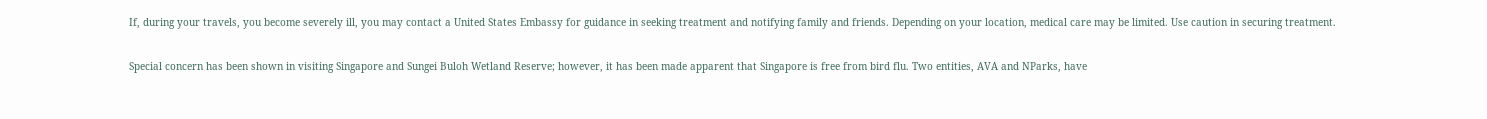If, during your travels, you become severely ill, you may contact a United States Embassy for guidance in seeking treatment and notifying family and friends. Depending on your location, medical care may be limited. Use caution in securing treatment.

Special concern has been shown in visiting Singapore and Sungei Buloh Wetland Reserve; however, it has been made apparent that Singapore is free from bird flu. Two entities, AVA and NParks, have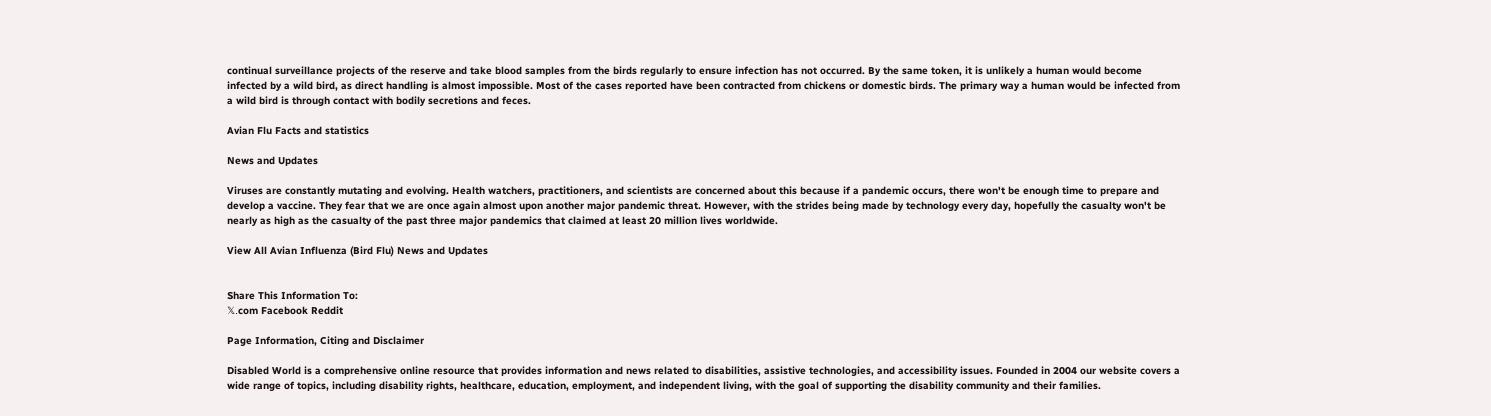continual surveillance projects of the reserve and take blood samples from the birds regularly to ensure infection has not occurred. By the same token, it is unlikely a human would become infected by a wild bird, as direct handling is almost impossible. Most of the cases reported have been contracted from chickens or domestic birds. The primary way a human would be infected from a wild bird is through contact with bodily secretions and feces.

Avian Flu Facts and statistics

News and Updates

Viruses are constantly mutating and evolving. Health watchers, practitioners, and scientists are concerned about this because if a pandemic occurs, there won't be enough time to prepare and develop a vaccine. They fear that we are once again almost upon another major pandemic threat. However, with the strides being made by technology every day, hopefully the casualty won't be nearly as high as the casualty of the past three major pandemics that claimed at least 20 million lives worldwide.

View All Avian Influenza (Bird Flu) News and Updates


Share This Information To:
𝕏.com Facebook Reddit

Page Information, Citing and Disclaimer

Disabled World is a comprehensive online resource that provides information and news related to disabilities, assistive technologies, and accessibility issues. Founded in 2004 our website covers a wide range of topics, including disability rights, healthcare, education, employment, and independent living, with the goal of supporting the disability community and their families.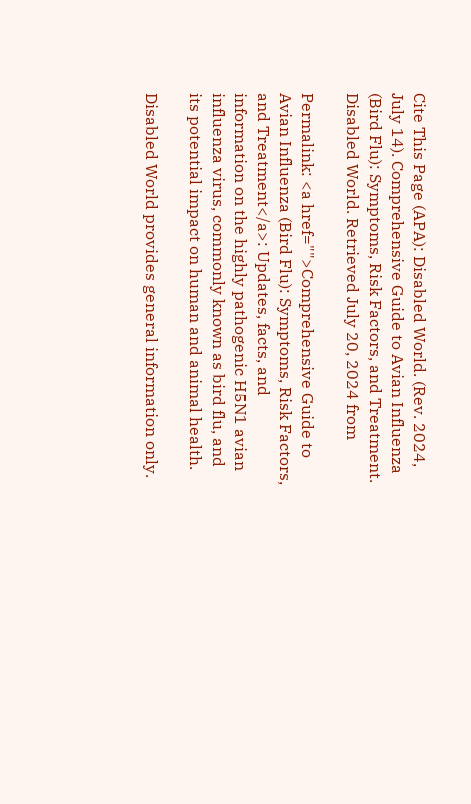Cite This Page (APA): Disabled World. (Rev. 2024, July 14). Comprehensive Guide to Avian Influenza (Bird Flu): Symptoms, Risk Factors, and Treatment. Disabled World. Retrieved July 20, 2024 from

Permalink: <a href="">Comprehensive Guide to Avian Influenza (Bird Flu): Symptoms, Risk Factors, and Treatment</a>: Updates, facts, and information on the highly pathogenic H5N1 avian influenza virus, commonly known as bird flu, and its potential impact on human and animal health.

Disabled World provides general information only.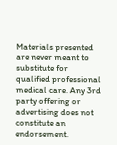Materials presented are never meant to substitute for qualified professional medical care. Any 3rd party offering or advertising does not constitute an endorsement.